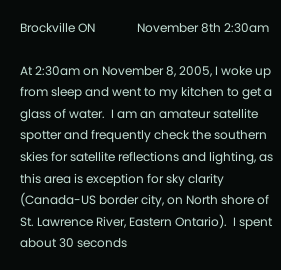Brockville ON              November 8th 2:30am

At 2:30am on November 8, 2005, I woke up from sleep and went to my kitchen to get a glass of water.  I am an amateur satellite spotter and frequently check the southern skies for satellite reflections and lighting, as this area is exception for sky clarity (Canada-US border city, on North shore of St. Lawrence River, Eastern Ontario).  I spent about 30 seconds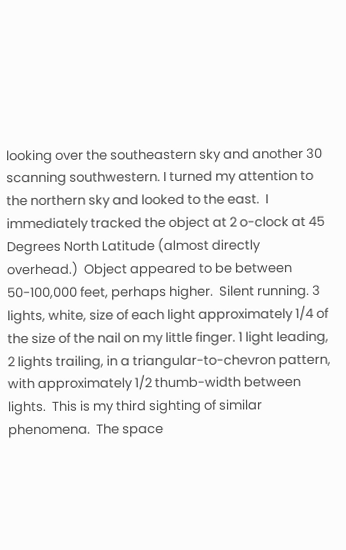looking over the southeastern sky and another 30 scanning southwestern. I turned my attention to the northern sky and looked to the east.  I immediately tracked the object at 2 o-clock at 45 Degrees North Latitude (almost directly overhead.)  Object appeared to be between 50-100,000 feet, perhaps higher.  Silent running. 3 lights, white, size of each light approximately 1/4 of the size of the nail on my little finger. 1 light leading, 2 lights trailing, in a triangular-to-chevron pattern, with approximately 1/2 thumb-width between lights.  This is my third sighting of similar phenomena.  The space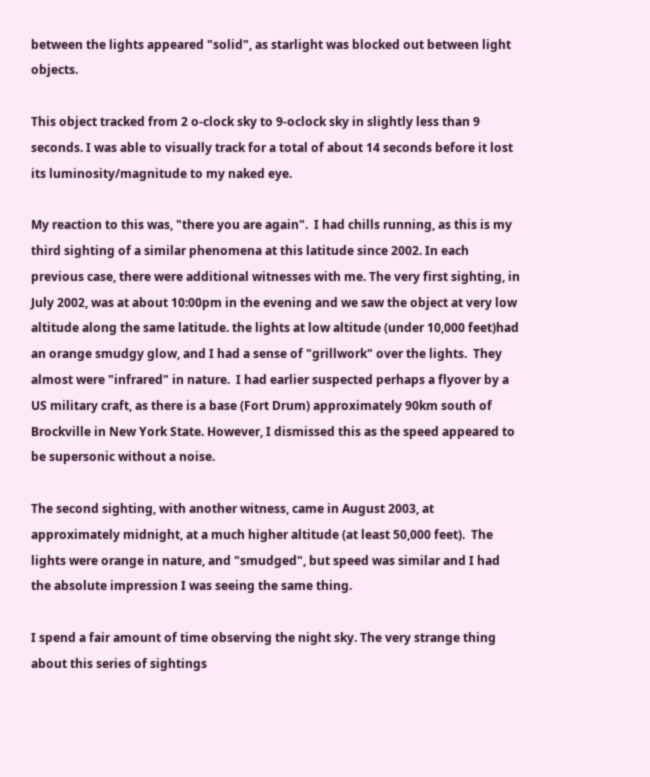between the lights appeared "solid", as starlight was blocked out between light objects.

This object tracked from 2 o-clock sky to 9-oclock sky in slightly less than 9 seconds. I was able to visually track for a total of about 14 seconds before it lost its luminosity/magnitude to my naked eye.

My reaction to this was, "there you are again".  I had chills running, as this is my third sighting of a similar phenomena at this latitude since 2002. In each previous case, there were additional witnesses with me. The very first sighting, in July 2002, was at about 10:00pm in the evening and we saw the object at very low altitude along the same latitude. the lights at low altitude (under 10,000 feet)had an orange smudgy glow, and I had a sense of "grillwork" over the lights.  They almost were "infrared" in nature.  I had earlier suspected perhaps a flyover by a US military craft, as there is a base (Fort Drum) approximately 90km south of Brockville in New York State. However, I dismissed this as the speed appeared to be supersonic without a noise.

The second sighting, with another witness, came in August 2003, at approximately midnight, at a much higher altitude (at least 50,000 feet).  The lights were orange in nature, and "smudged", but speed was similar and I had the absolute impression I was seeing the same thing.

I spend a fair amount of time observing the night sky. The very strange thing about this series of sightings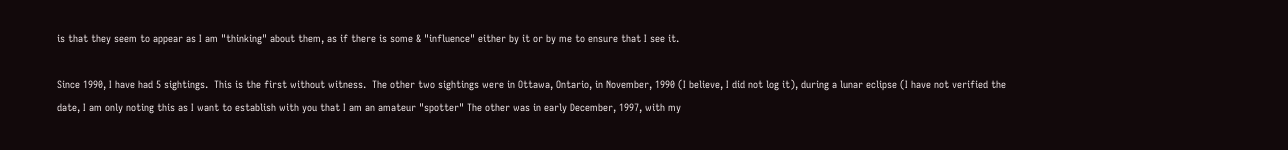is that they seem to appear as I am "thinking" about them, as if there is some & "influence" either by it or by me to ensure that I see it.

Since 1990, I have had 5 sightings.  This is the first without witness.  The other two sightings were in Ottawa, Ontario, in November, 1990 (I believe, I did not log it), during a lunar eclipse (I have not verified the date, I am only noting this as I want to establish with you that I am an amateur "spotter" The other was in early December, 1997, with my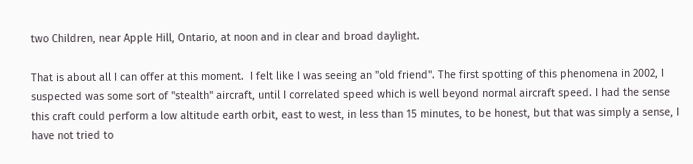two Children, near Apple Hill, Ontario, at noon and in clear and broad daylight.

That is about all I can offer at this moment.  I felt like I was seeing an "old friend". The first spotting of this phenomena in 2002, I suspected was some sort of "stealth" aircraft, until I correlated speed which is well beyond normal aircraft speed. I had the sense this craft could perform a low altitude earth orbit, east to west, in less than 15 minutes, to be honest, but that was simply a sense, I have not tried to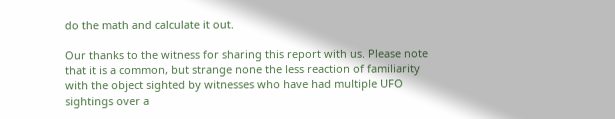do the math and calculate it out.

Our thanks to the witness for sharing this report with us. Please note that it is a common, but strange none the less reaction of familiarity with the object sighted by witnesses who have had multiple UFO sightings over a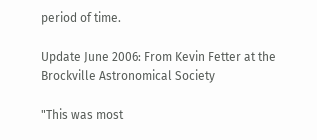period of time.

Update June 2006: From Kevin Fetter at the Brockville Astronomical Society

"This was most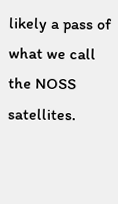likely a pass of what we call the NOSS satellites.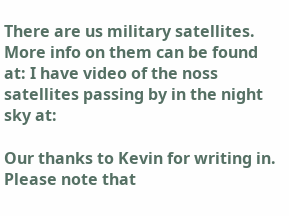There are us military satellites. More info on them can be found at: I have video of the noss satellites passing by in the night sky at:

Our thanks to Kevin for writing in. Please note that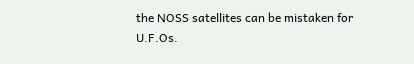the NOSS satellites can be mistaken for U.F.Os.